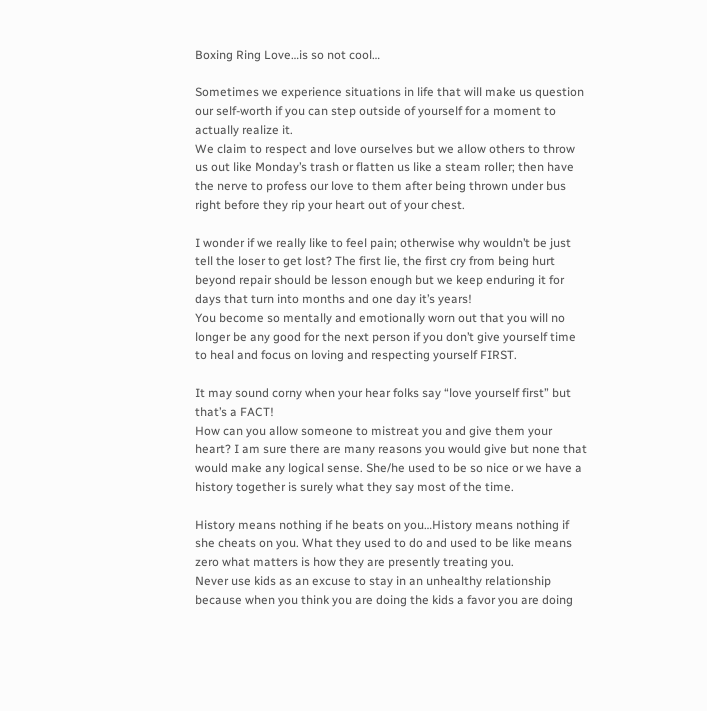Boxing Ring Love…is so not cool…

Sometimes we experience situations in life that will make us question our self-worth if you can step outside of yourself for a moment to actually realize it.
We claim to respect and love ourselves but we allow others to throw us out like Monday’s trash or flatten us like a steam roller; then have the nerve to profess our love to them after being thrown under bus right before they rip your heart out of your chest.

I wonder if we really like to feel pain; otherwise why wouldn’t be just tell the loser to get lost? The first lie, the first cry from being hurt beyond repair should be lesson enough but we keep enduring it for days that turn into months and one day it’s years!
You become so mentally and emotionally worn out that you will no longer be any good for the next person if you don’t give yourself time to heal and focus on loving and respecting yourself FIRST.

It may sound corny when your hear folks say “love yourself first” but that’s a FACT!
How can you allow someone to mistreat you and give them your heart? I am sure there are many reasons you would give but none that would make any logical sense. She/he used to be so nice or we have a history together is surely what they say most of the time.

History means nothing if he beats on you…History means nothing if she cheats on you. What they used to do and used to be like means zero what matters is how they are presently treating you.
Never use kids as an excuse to stay in an unhealthy relationship because when you think you are doing the kids a favor you are doing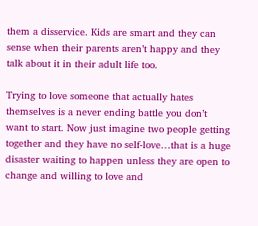them a disservice. Kids are smart and they can sense when their parents aren’t happy and they talk about it in their adult life too.

Trying to love someone that actually hates themselves is a never ending battle you don’t want to start. Now just imagine two people getting together and they have no self-love…that is a huge disaster waiting to happen unless they are open to change and willing to love and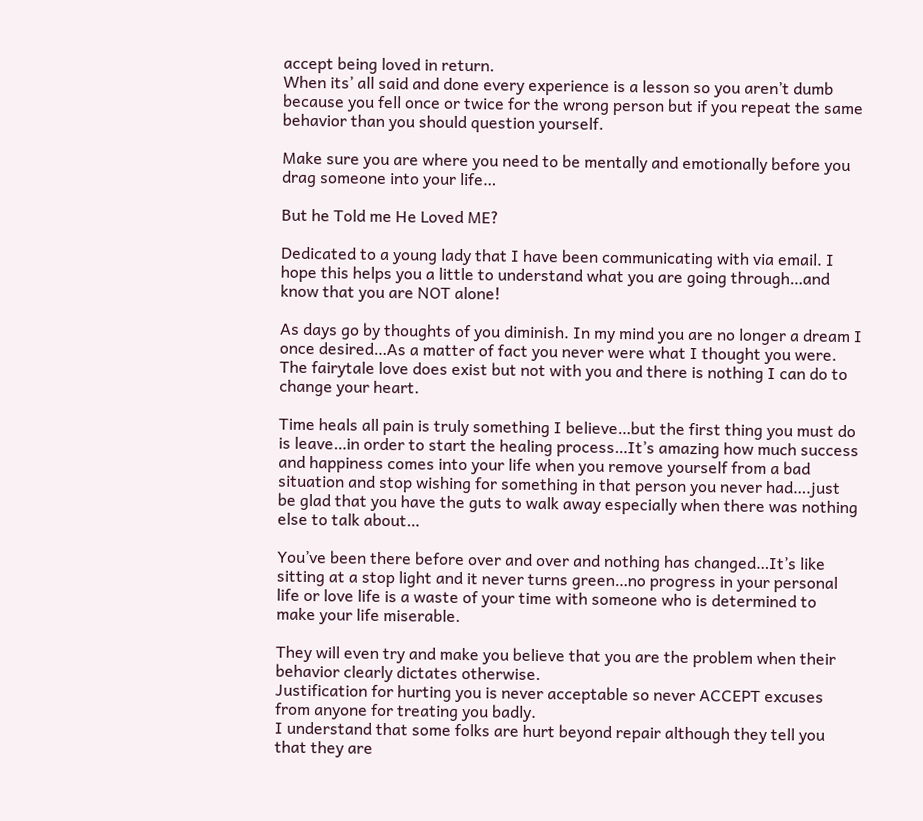accept being loved in return.
When its’ all said and done every experience is a lesson so you aren’t dumb because you fell once or twice for the wrong person but if you repeat the same behavior than you should question yourself.

Make sure you are where you need to be mentally and emotionally before you drag someone into your life…

But he Told me He Loved ME?

Dedicated to a young lady that I have been communicating with via email. I hope this helps you a little to understand what you are going through…and know that you are NOT alone!

As days go by thoughts of you diminish. In my mind you are no longer a dream I once desired…As a matter of fact you never were what I thought you were.
The fairytale love does exist but not with you and there is nothing I can do to change your heart.

Time heals all pain is truly something I believe…but the first thing you must do is leave…in order to start the healing process…It’s amazing how much success and happiness comes into your life when you remove yourself from a bad situation and stop wishing for something in that person you never had….just be glad that you have the guts to walk away especially when there was nothing else to talk about…

You’ve been there before over and over and nothing has changed…It’s like sitting at a stop light and it never turns green…no progress in your personal life or love life is a waste of your time with someone who is determined to make your life miserable.

They will even try and make you believe that you are the problem when their behavior clearly dictates otherwise.
Justification for hurting you is never acceptable so never ACCEPT excuses from anyone for treating you badly.
I understand that some folks are hurt beyond repair although they tell you that they are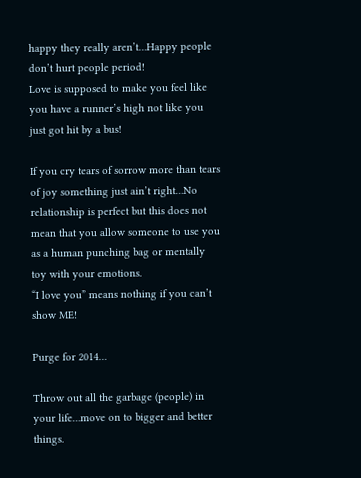happy they really aren’t…Happy people don’t hurt people period!
Love is supposed to make you feel like you have a runner’s high not like you just got hit by a bus!

If you cry tears of sorrow more than tears of joy something just ain’t right…No relationship is perfect but this does not mean that you allow someone to use you as a human punching bag or mentally toy with your emotions.
“I love you” means nothing if you can’t show ME!

Purge for 2014…

Throw out all the garbage (people) in your life…move on to bigger and better things.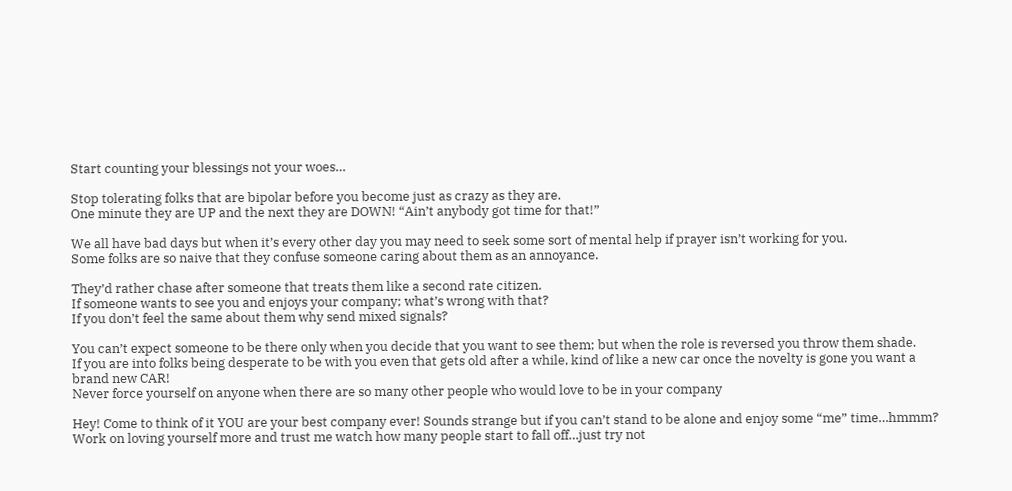Start counting your blessings not your woes…

Stop tolerating folks that are bipolar before you become just as crazy as they are.
One minute they are UP and the next they are DOWN! “Ain’t anybody got time for that!”

We all have bad days but when it’s every other day you may need to seek some sort of mental help if prayer isn’t working for you.
Some folks are so naive that they confuse someone caring about them as an annoyance.

They’d rather chase after someone that treats them like a second rate citizen.
If someone wants to see you and enjoys your company; what’s wrong with that?
If you don’t feel the same about them why send mixed signals?

You can’t expect someone to be there only when you decide that you want to see them; but when the role is reversed you throw them shade.
If you are into folks being desperate to be with you even that gets old after a while, kind of like a new car once the novelty is gone you want a brand new CAR!
Never force yourself on anyone when there are so many other people who would love to be in your company

Hey! Come to think of it YOU are your best company ever! Sounds strange but if you can’t stand to be alone and enjoy some “me” time…hmmm?
Work on loving yourself more and trust me watch how many people start to fall off…just try not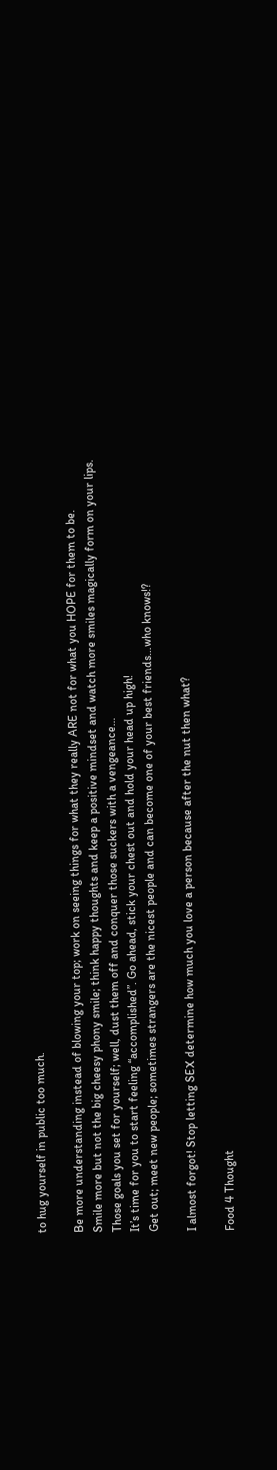to hug yourself in public too much.

Be more understanding instead of blowing your top; work on seeing things for what they really ARE not for what you HOPE for them to be.
Smile more but not the big cheesy phony smile; think happy thoughts and keep a positive mindset and watch more smiles magically form on your lips.
Those goals you set for yourself; well, dust them off and conquer those suckers with a vengeance…
It’s time for you to start feeling “accomplished”. Go ahead, stick your chest out and hold your head up high!
Get out; meet new people; sometimes strangers are the nicest people and can become one of your best friends…who knows!?

I almost forgot! Stop letting SEX determine how much you love a person because after the nut then what?

Food 4 Thought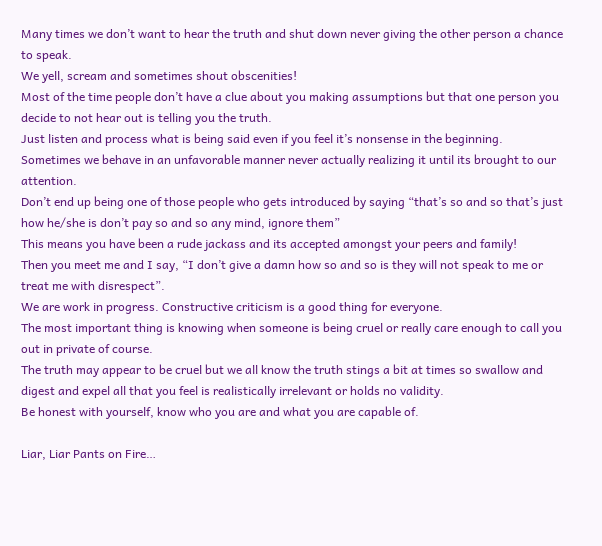Many times we don’t want to hear the truth and shut down never giving the other person a chance to speak.
We yell, scream and sometimes shout obscenities!
Most of the time people don’t have a clue about you making assumptions but that one person you decide to not hear out is telling you the truth.
Just listen and process what is being said even if you feel it’s nonsense in the beginning.
Sometimes we behave in an unfavorable manner never actually realizing it until its brought to our attention.
Don’t end up being one of those people who gets introduced by saying “that’s so and so that’s just how he/she is don’t pay so and so any mind, ignore them”
This means you have been a rude jackass and its accepted amongst your peers and family!
Then you meet me and I say, “I don’t give a damn how so and so is they will not speak to me or treat me with disrespect”.
We are work in progress. Constructive criticism is a good thing for everyone.
The most important thing is knowing when someone is being cruel or really care enough to call you out in private of course.
The truth may appear to be cruel but we all know the truth stings a bit at times so swallow and digest and expel all that you feel is realistically irrelevant or holds no validity.
Be honest with yourself, know who you are and what you are capable of.

Liar, Liar Pants on Fire…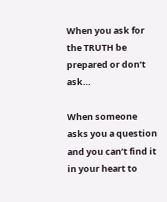When you ask for the TRUTH be prepared or don’t ask…

When someone asks you a question and you can’t find it in your heart to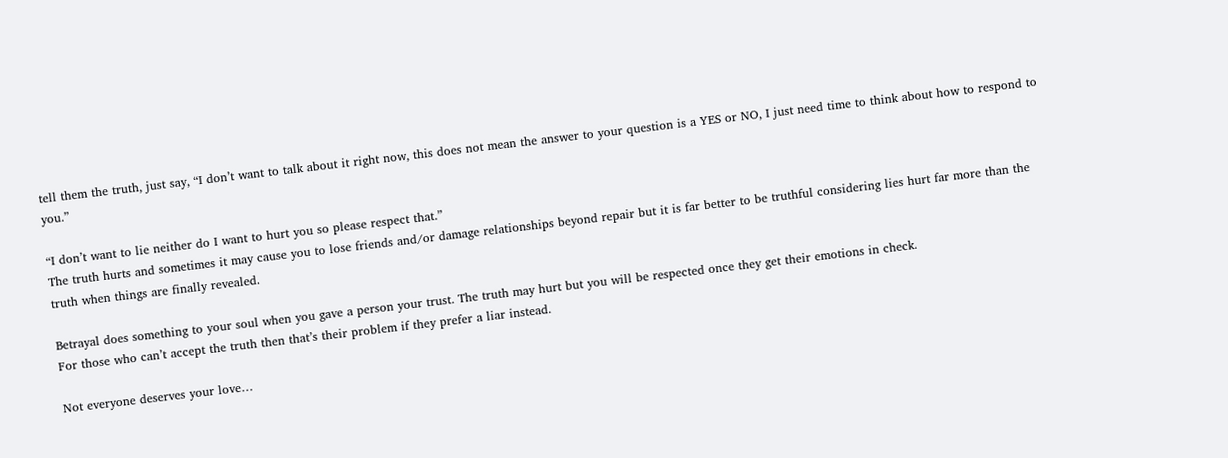tell them the truth, just say, “I don’t want to talk about it right now, this does not mean the answer to your question is a YES or NO, I just need time to think about how to respond to you.”

“I don’t want to lie neither do I want to hurt you so please respect that.”
The truth hurts and sometimes it may cause you to lose friends and/or damage relationships beyond repair but it is far better to be truthful considering lies hurt far more than the truth when things are finally revealed.

Betrayal does something to your soul when you gave a person your trust. The truth may hurt but you will be respected once they get their emotions in check.
For those who can’t accept the truth then that’s their problem if they prefer a liar instead.

Not everyone deserves your love…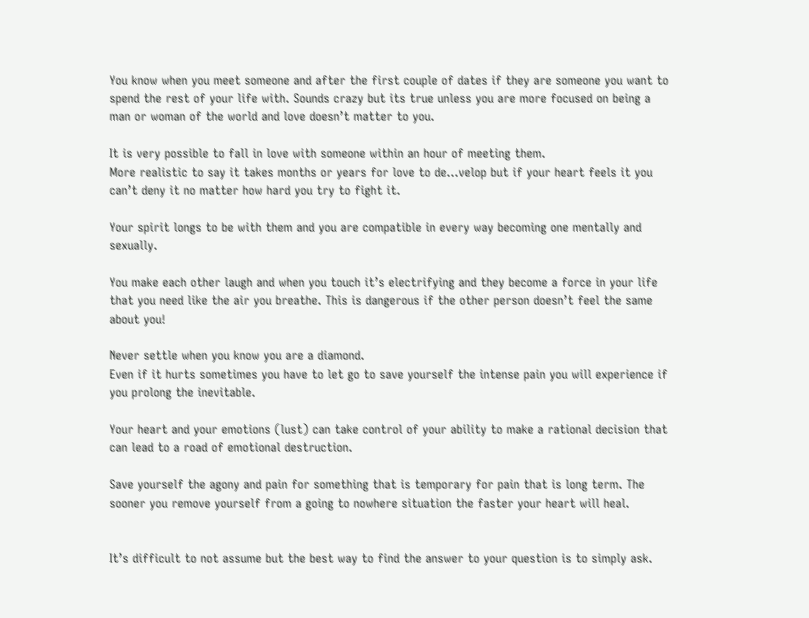You know when you meet someone and after the first couple of dates if they are someone you want to spend the rest of your life with. Sounds crazy but its true unless you are more focused on being a man or woman of the world and love doesn’t matter to you.

It is very possible to fall in love with someone within an hour of meeting them.
More realistic to say it takes months or years for love to de…velop but if your heart feels it you can’t deny it no matter how hard you try to fight it.

Your spirit longs to be with them and you are compatible in every way becoming one mentally and sexually.

You make each other laugh and when you touch it’s electrifying and they become a force in your life that you need like the air you breathe. This is dangerous if the other person doesn’t feel the same about you!

Never settle when you know you are a diamond.
Even if it hurts sometimes you have to let go to save yourself the intense pain you will experience if you prolong the inevitable.

Your heart and your emotions (lust) can take control of your ability to make a rational decision that can lead to a road of emotional destruction.

Save yourself the agony and pain for something that is temporary for pain that is long term. The sooner you remove yourself from a going to nowhere situation the faster your heart will heal.


It’s difficult to not assume but the best way to find the answer to your question is to simply ask.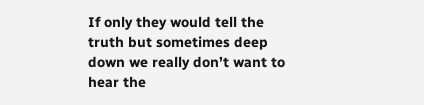If only they would tell the truth but sometimes deep down we really don’t want to hear the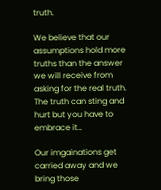truth.

We believe that our assumptions hold more truths than the answer we will receive from asking for the real truth. The truth can sting and hurt but you have to embrace it…

Our imgainations get carried away and we bring those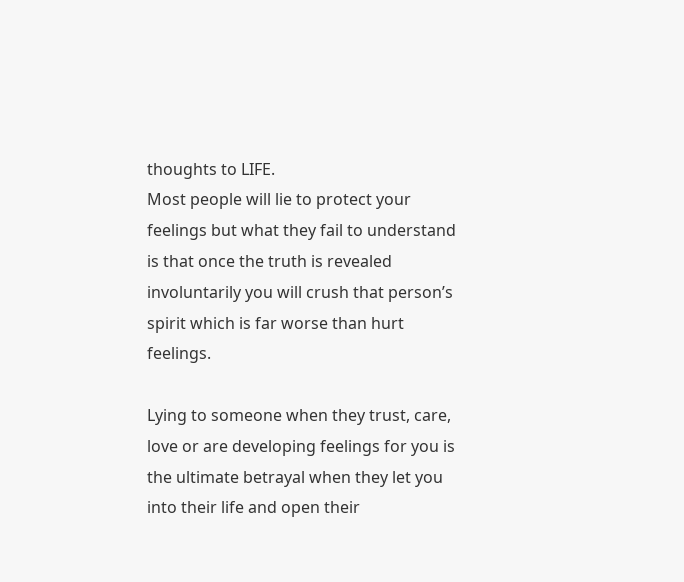thoughts to LIFE.
Most people will lie to protect your feelings but what they fail to understand is that once the truth is revealed involuntarily you will crush that person’s spirit which is far worse than hurt feelings.

Lying to someone when they trust, care, love or are developing feelings for you is the ultimate betrayal when they let you into their life and open their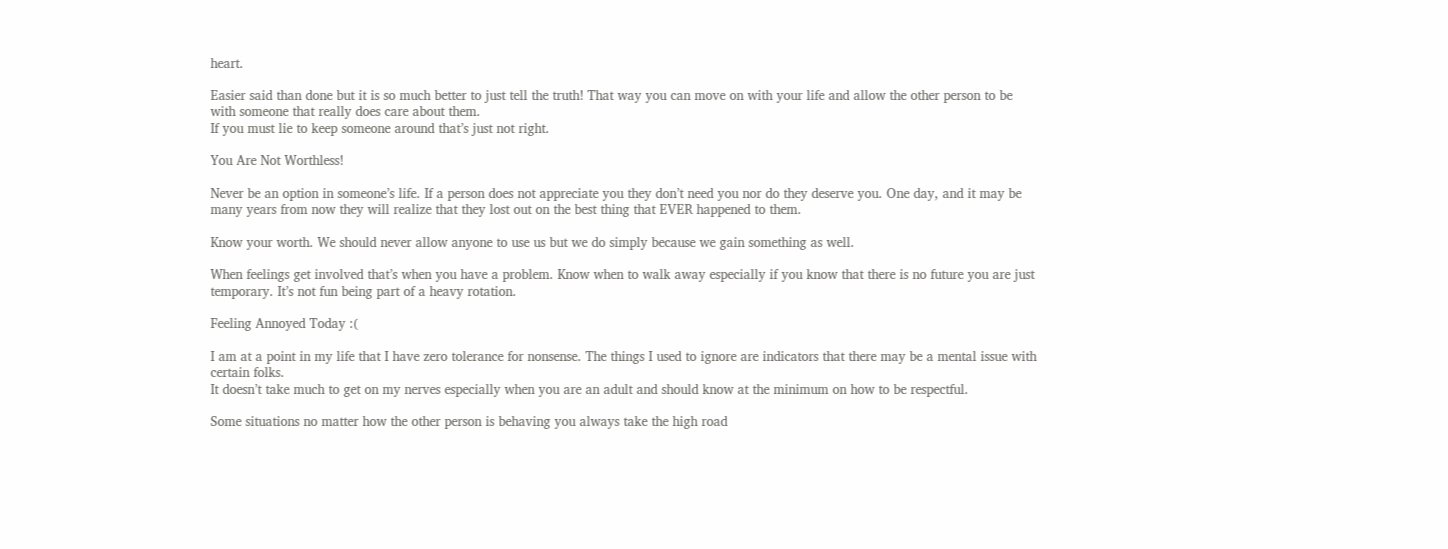heart.

Easier said than done but it is so much better to just tell the truth! That way you can move on with your life and allow the other person to be with someone that really does care about them.
If you must lie to keep someone around that’s just not right.

You Are Not Worthless!

Never be an option in someone’s life. If a person does not appreciate you they don’t need you nor do they deserve you. One day, and it may be many years from now they will realize that they lost out on the best thing that EVER happened to them.

Know your worth. We should never allow anyone to use us but we do simply because we gain something as well.

When feelings get involved that’s when you have a problem. Know when to walk away especially if you know that there is no future you are just temporary. It’s not fun being part of a heavy rotation.

Feeling Annoyed Today :(

I am at a point in my life that I have zero tolerance for nonsense. The things I used to ignore are indicators that there may be a mental issue with certain folks.
It doesn’t take much to get on my nerves especially when you are an adult and should know at the minimum on how to be respectful.

Some situations no matter how the other person is behaving you always take the high road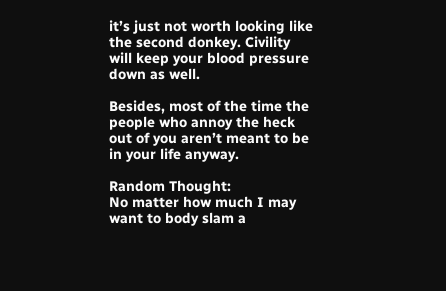it’s just not worth looking like the second donkey. Civility will keep your blood pressure down as well.

Besides, most of the time the people who annoy the heck out of you aren’t meant to be in your life anyway.

Random Thought:
No matter how much I may want to body slam a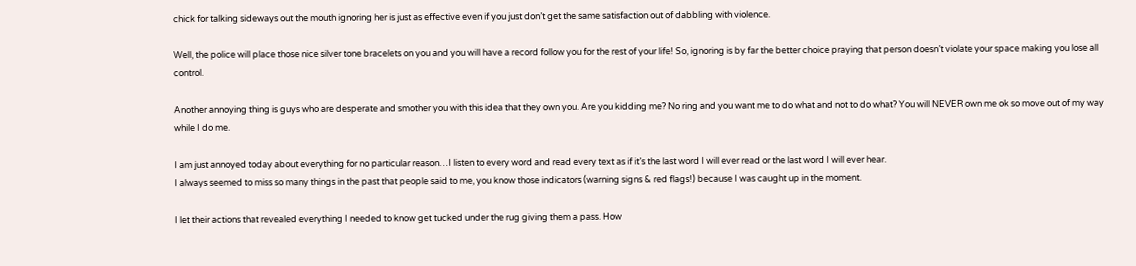chick for talking sideways out the mouth ignoring her is just as effective even if you just don’t get the same satisfaction out of dabbling with violence.

Well, the police will place those nice silver tone bracelets on you and you will have a record follow you for the rest of your life! So, ignoring is by far the better choice praying that person doesn’t violate your space making you lose all control.

Another annoying thing is guys who are desperate and smother you with this idea that they own you. Are you kidding me? No ring and you want me to do what and not to do what? You will NEVER own me ok so move out of my way while I do me.

I am just annoyed today about everything for no particular reason…I listen to every word and read every text as if it’s the last word I will ever read or the last word I will ever hear.
I always seemed to miss so many things in the past that people said to me, you know those indicators (warning signs & red flags!) because I was caught up in the moment.

I let their actions that revealed everything I needed to know get tucked under the rug giving them a pass. How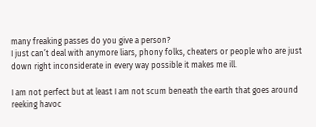many freaking passes do you give a person?
I just can’t deal with anymore liars, phony folks, cheaters or people who are just down right inconsiderate in every way possible it makes me ill.

I am not perfect but at least I am not scum beneath the earth that goes around reeking havoc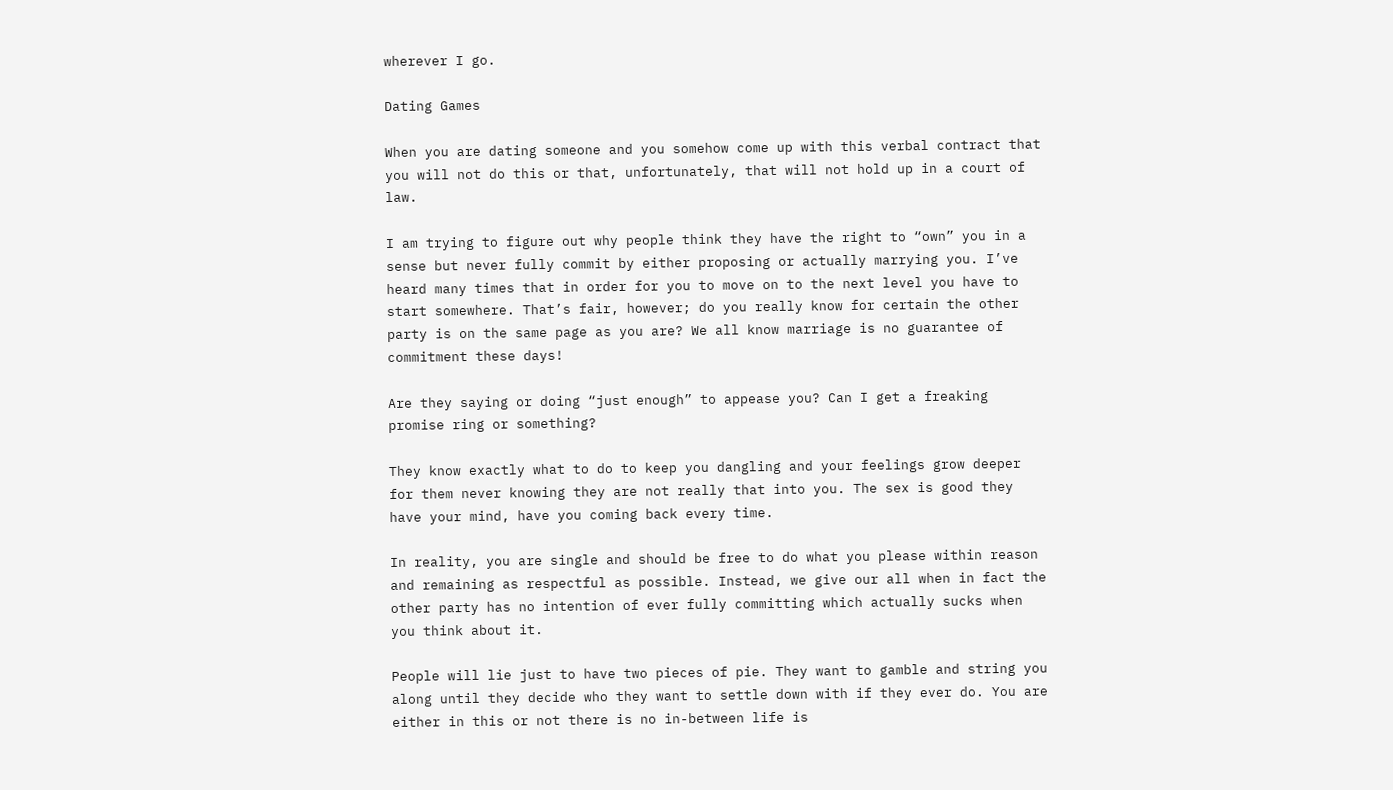wherever I go.

Dating Games

When you are dating someone and you somehow come up with this verbal contract that you will not do this or that, unfortunately, that will not hold up in a court of law.

I am trying to figure out why people think they have the right to “own” you in a sense but never fully commit by either proposing or actually marrying you. I’ve heard many times that in order for you to move on to the next level you have to start somewhere. That’s fair, however; do you really know for certain the other party is on the same page as you are? We all know marriage is no guarantee of commitment these days!

Are they saying or doing “just enough” to appease you? Can I get a freaking promise ring or something?

They know exactly what to do to keep you dangling and your feelings grow deeper for them never knowing they are not really that into you. The sex is good they have your mind, have you coming back every time.

In reality, you are single and should be free to do what you please within reason and remaining as respectful as possible. Instead, we give our all when in fact the other party has no intention of ever fully committing which actually sucks when you think about it.

People will lie just to have two pieces of pie. They want to gamble and string you along until they decide who they want to settle down with if they ever do. You are either in this or not there is no in-between life is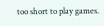too short to play games.